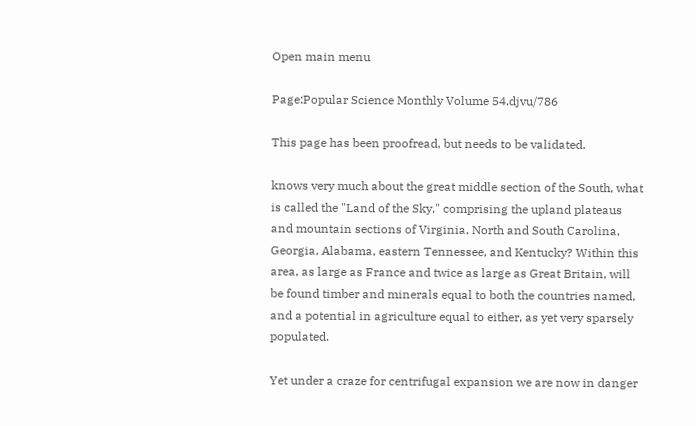Open main menu

Page:Popular Science Monthly Volume 54.djvu/786

This page has been proofread, but needs to be validated.

knows very much about the great middle section of the South, what is called the "Land of the Sky," comprising the upland plateaus and mountain sections of Virginia, North and South Carolina, Georgia, Alabama, eastern Tennessee, and Kentucky? Within this area, as large as France and twice as large as Great Britain, will be found timber and minerals equal to both the countries named, and a potential in agriculture equal to either, as yet very sparsely populated.

Yet under a craze for centrifugal expansion we are now in danger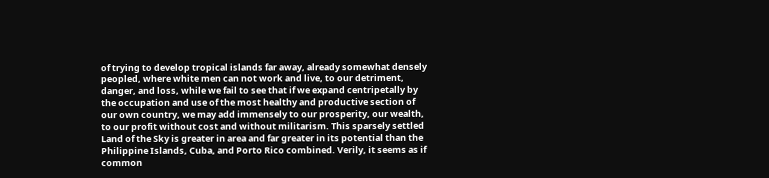of trying to develop tropical islands far away, already somewhat densely peopled, where white men can not work and live, to our detriment, danger, and loss, while we fail to see that if we expand centripetally by the occupation and use of the most healthy and productive section of our own country, we may add immensely to our prosperity, our wealth, to our profit without cost and without militarism. This sparsely settled Land of the Sky is greater in area and far greater in its potential than the Philippine Islands, Cuba, and Porto Rico combined. Verily, it seems as if common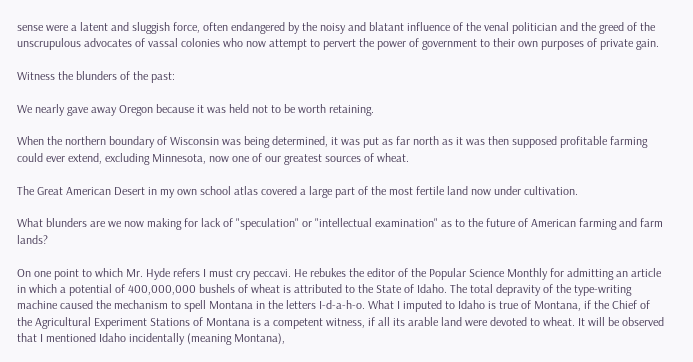sense were a latent and sluggish force, often endangered by the noisy and blatant influence of the venal politician and the greed of the unscrupulous advocates of vassal colonies who now attempt to pervert the power of government to their own purposes of private gain.

Witness the blunders of the past:

We nearly gave away Oregon because it was held not to be worth retaining.

When the northern boundary of Wisconsin was being determined, it was put as far north as it was then supposed profitable farming could ever extend, excluding Minnesota, now one of our greatest sources of wheat.

The Great American Desert in my own school atlas covered a large part of the most fertile land now under cultivation.

What blunders are we now making for lack of "speculation" or "intellectual examination" as to the future of American farming and farm lands?

On one point to which Mr. Hyde refers I must cry peccavi. He rebukes the editor of the Popular Science Monthly for admitting an article in which a potential of 400,000,000 bushels of wheat is attributed to the State of Idaho. The total depravity of the type-writing machine caused the mechanism to spell Montana in the letters I-d-a-h-o. What I imputed to Idaho is true of Montana, if the Chief of the Agricultural Experiment Stations of Montana is a competent witness, if all its arable land were devoted to wheat. It will be observed that I mentioned Idaho incidentally (meaning Montana),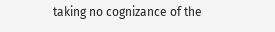taking no cognizance of the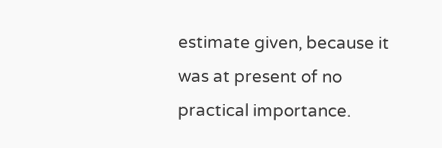estimate given, because it was at present of no practical importance.